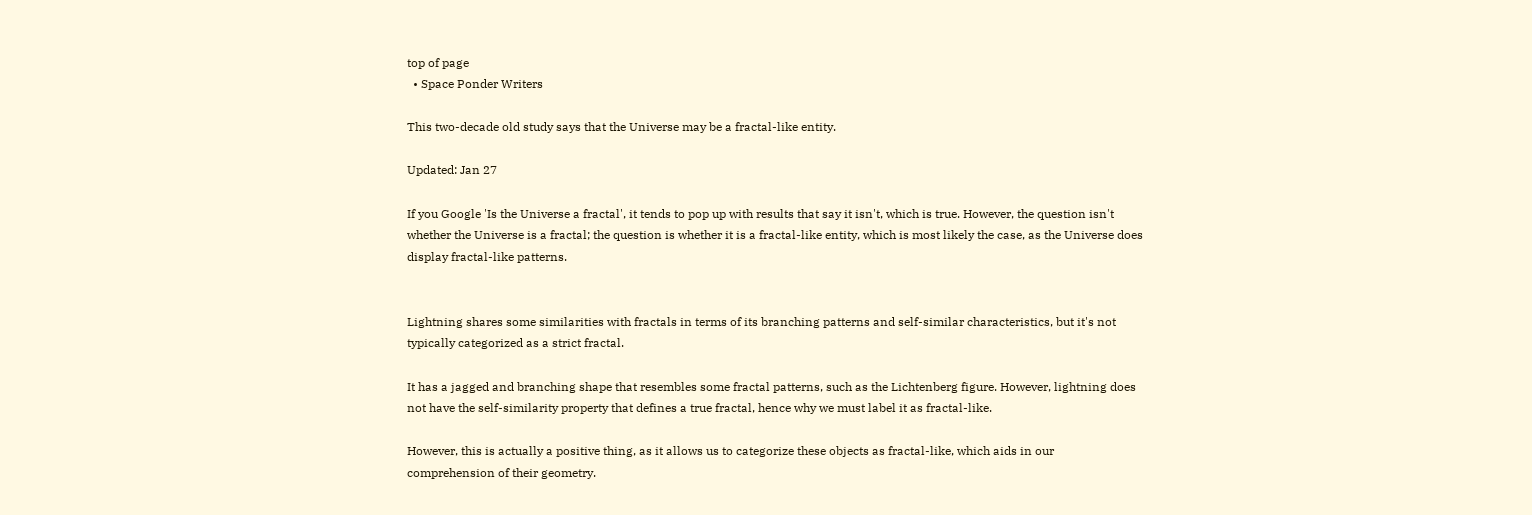top of page
  • Space Ponder Writers

This two-decade old study says that the Universe may be a fractal-like entity.

Updated: Jan 27

If you Google 'Is the Universe a fractal', it tends to pop up with results that say it isn't, which is true. However, the question isn't whether the Universe is a fractal; the question is whether it is a fractal-like entity, which is most likely the case, as the Universe does display fractal-like patterns.


Lightning shares some similarities with fractals in terms of its branching patterns and self-similar characteristics, but it's not typically categorized as a strict fractal.

It has a jagged and branching shape that resembles some fractal patterns, such as the Lichtenberg figure. However, lightning does not have the self-similarity property that defines a true fractal, hence why we must label it as fractal-like.

However, this is actually a positive thing, as it allows us to categorize these objects as fractal-like, which aids in our comprehension of their geometry.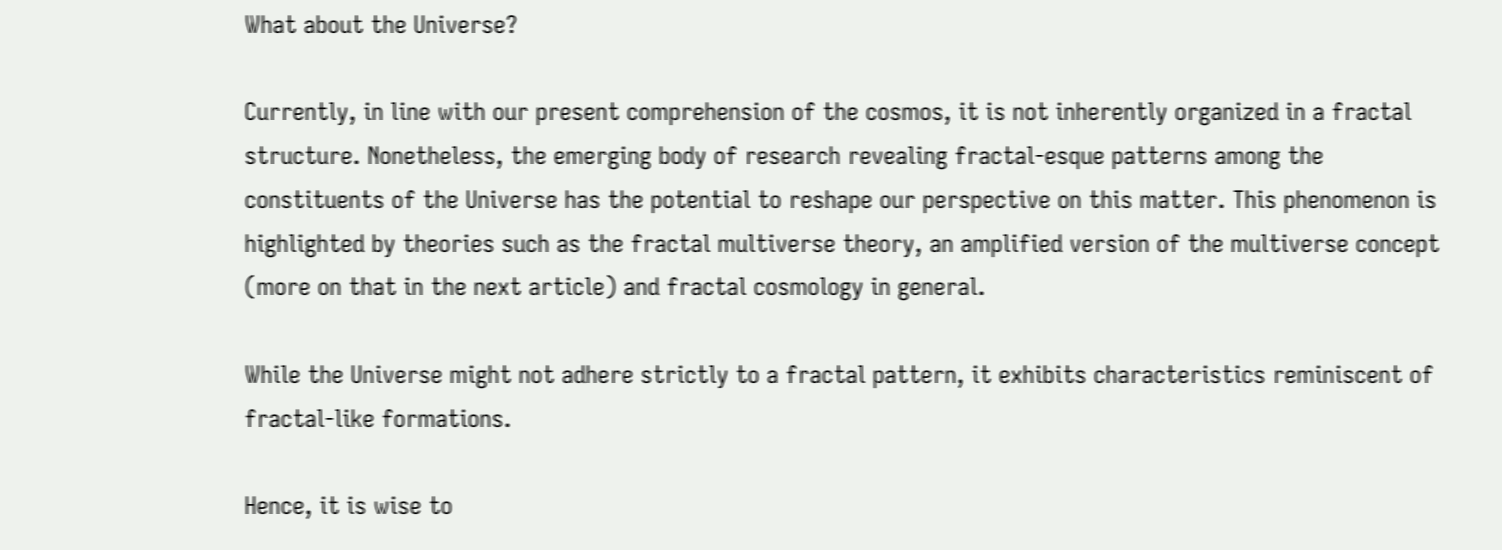What about the Universe?

Currently, in line with our present comprehension of the cosmos, it is not inherently organized in a fractal structure. Nonetheless, the emerging body of research revealing fractal-esque patterns among the constituents of the Universe has the potential to reshape our perspective on this matter. This phenomenon is highlighted by theories such as the fractal multiverse theory, an amplified version of the multiverse concept (more on that in the next article) and fractal cosmology in general.

While the Universe might not adhere strictly to a fractal pattern, it exhibits characteristics reminiscent of fractal-like formations.

Hence, it is wise to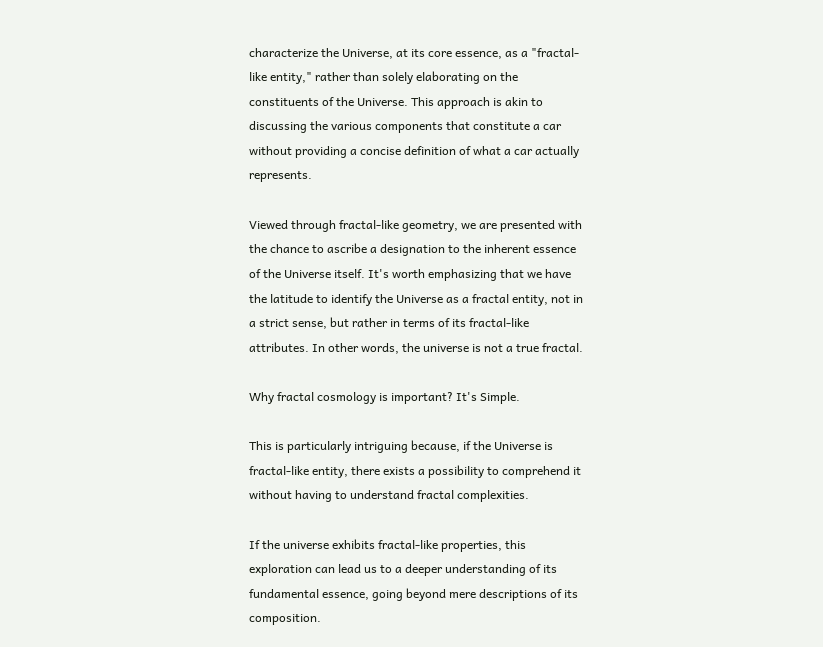characterize the Universe, at its core essence, as a "fractal-like entity," rather than solely elaborating on the constituents of the Universe. This approach is akin to discussing the various components that constitute a car without providing a concise definition of what a car actually represents.

Viewed through fractal-like geometry, we are presented with the chance to ascribe a designation to the inherent essence of the Universe itself. It's worth emphasizing that we have the latitude to identify the Universe as a fractal entity, not in a strict sense, but rather in terms of its fractal-like attributes. In other words, the universe is not a true fractal.

Why fractal cosmology is important? It's Simple.

This is particularly intriguing because, if the Universe is fractal-like entity, there exists a possibility to comprehend it without having to understand fractal complexities.

If the universe exhibits fractal-like properties, this exploration can lead us to a deeper understanding of its fundamental essence, going beyond mere descriptions of its composition.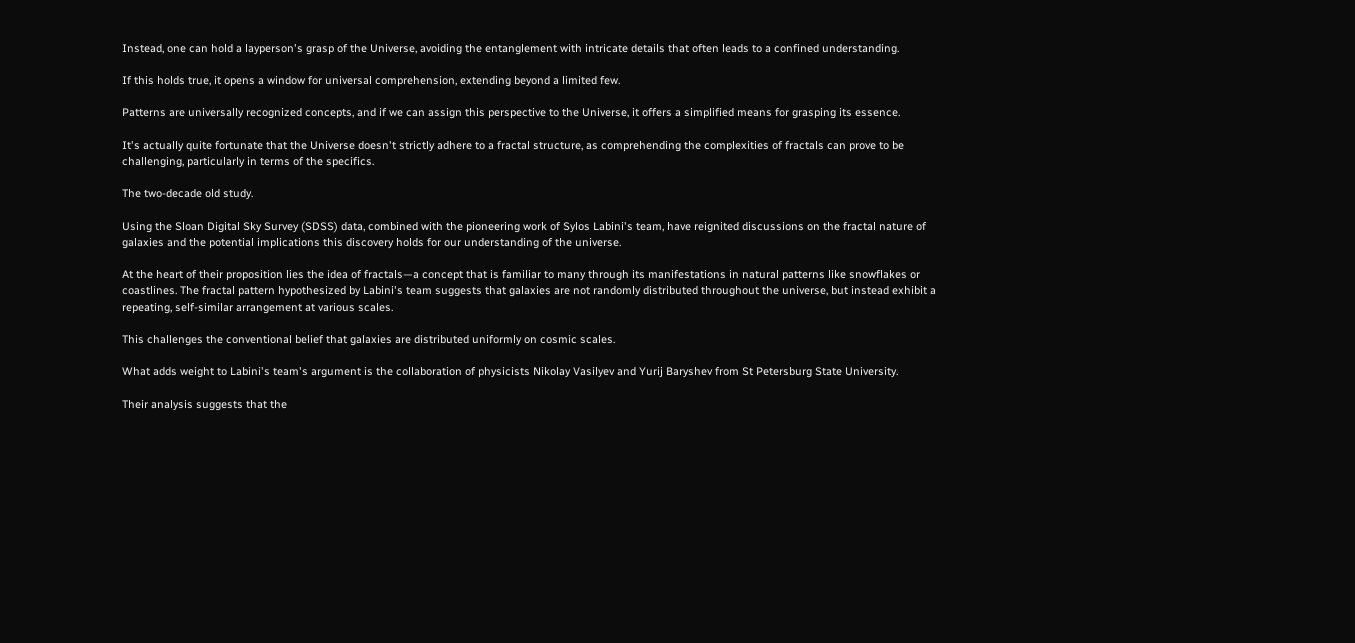Instead, one can hold a layperson's grasp of the Universe, avoiding the entanglement with intricate details that often leads to a confined understanding.

If this holds true, it opens a window for universal comprehension, extending beyond a limited few.

Patterns are universally recognized concepts, and if we can assign this perspective to the Universe, it offers a simplified means for grasping its essence.

It's actually quite fortunate that the Universe doesn't strictly adhere to a fractal structure, as comprehending the complexities of fractals can prove to be challenging, particularly in terms of the specifics.

The two-decade old study.

Using the Sloan Digital Sky Survey (SDSS) data, combined with the pioneering work of Sylos Labini's team, have reignited discussions on the fractal nature of galaxies and the potential implications this discovery holds for our understanding of the universe.

At the heart of their proposition lies the idea of fractals—a concept that is familiar to many through its manifestations in natural patterns like snowflakes or coastlines. The fractal pattern hypothesized by Labini's team suggests that galaxies are not randomly distributed throughout the universe, but instead exhibit a repeating, self-similar arrangement at various scales.

This challenges the conventional belief that galaxies are distributed uniformly on cosmic scales.

What adds weight to Labini's team's argument is the collaboration of physicists Nikolay Vasilyev and Yurij Baryshev from St Petersburg State University.

Their analysis suggests that the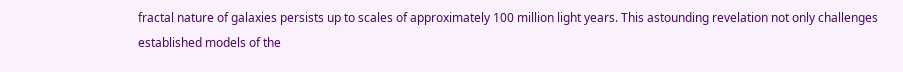fractal nature of galaxies persists up to scales of approximately 100 million light years. This astounding revelation not only challenges established models of the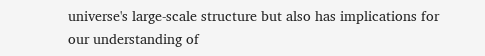universe's large-scale structure but also has implications for our understanding of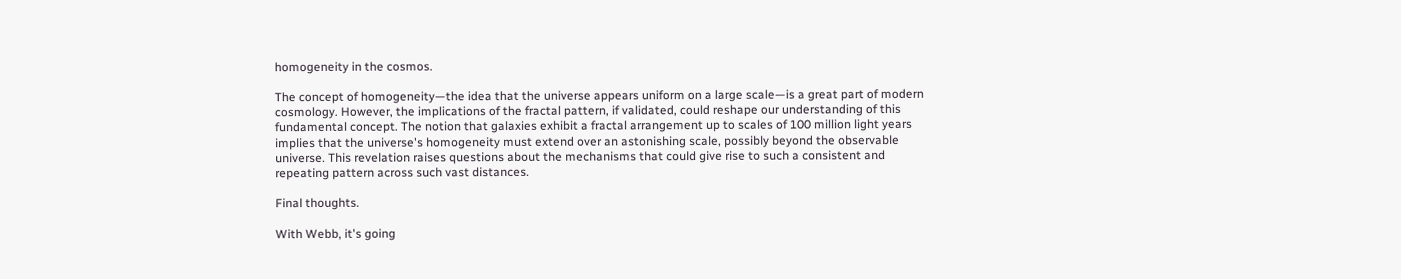homogeneity in the cosmos.

The concept of homogeneity—the idea that the universe appears uniform on a large scale—is a great part of modern cosmology. However, the implications of the fractal pattern, if validated, could reshape our understanding of this fundamental concept. The notion that galaxies exhibit a fractal arrangement up to scales of 100 million light years implies that the universe's homogeneity must extend over an astonishing scale, possibly beyond the observable universe. This revelation raises questions about the mechanisms that could give rise to such a consistent and repeating pattern across such vast distances.

Final thoughts.

With Webb, it's going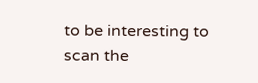to be interesting to scan the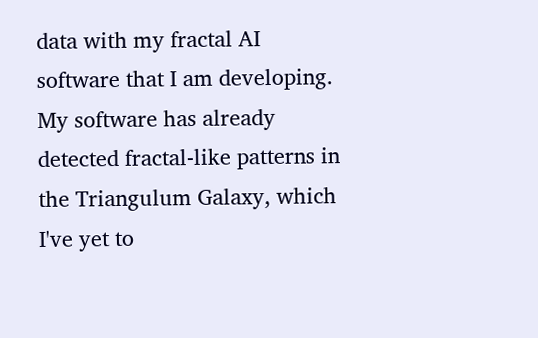data with my fractal AI software that I am developing. My software has already detected fractal-like patterns in the Triangulum Galaxy, which I've yet to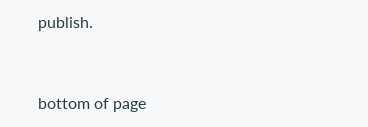publish.


bottom of page